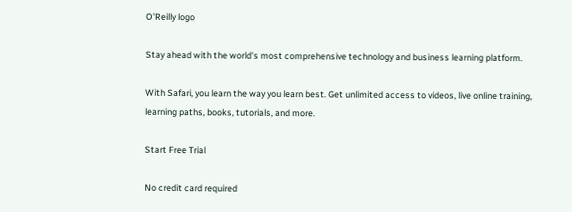O'Reilly logo

Stay ahead with the world's most comprehensive technology and business learning platform.

With Safari, you learn the way you learn best. Get unlimited access to videos, live online training, learning paths, books, tutorials, and more.

Start Free Trial

No credit card required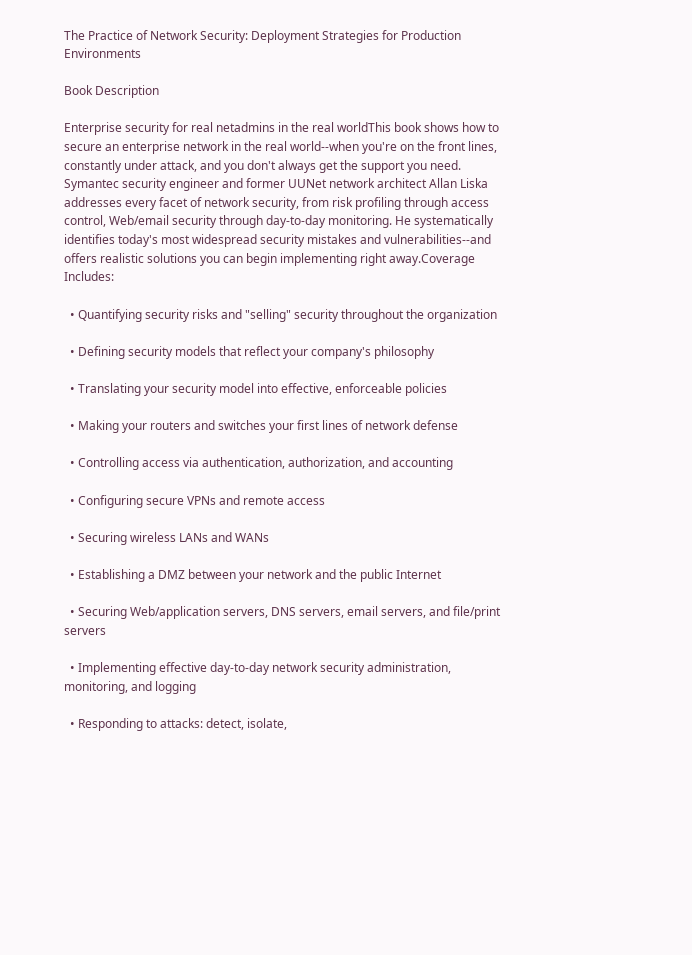The Practice of Network Security: Deployment Strategies for Production Environments

Book Description

Enterprise security for real netadmins in the real worldThis book shows how to secure an enterprise network in the real world--when you're on the front lines, constantly under attack, and you don't always get the support you need. Symantec security engineer and former UUNet network architect Allan Liska addresses every facet of network security, from risk profiling through access control, Web/email security through day-to-day monitoring. He systematically identifies today's most widespread security mistakes and vulnerabilities--and offers realistic solutions you can begin implementing right away.Coverage Includes:

  • Quantifying security risks and "selling" security throughout the organization

  • Defining security models that reflect your company's philosophy

  • Translating your security model into effective, enforceable policies

  • Making your routers and switches your first lines of network defense

  • Controlling access via authentication, authorization, and accounting

  • Configuring secure VPNs and remote access

  • Securing wireless LANs and WANs

  • Establishing a DMZ between your network and the public Internet

  • Securing Web/application servers, DNS servers, email servers, and file/print servers

  • Implementing effective day-to-day network security administration, monitoring, and logging

  • Responding to attacks: detect, isolate,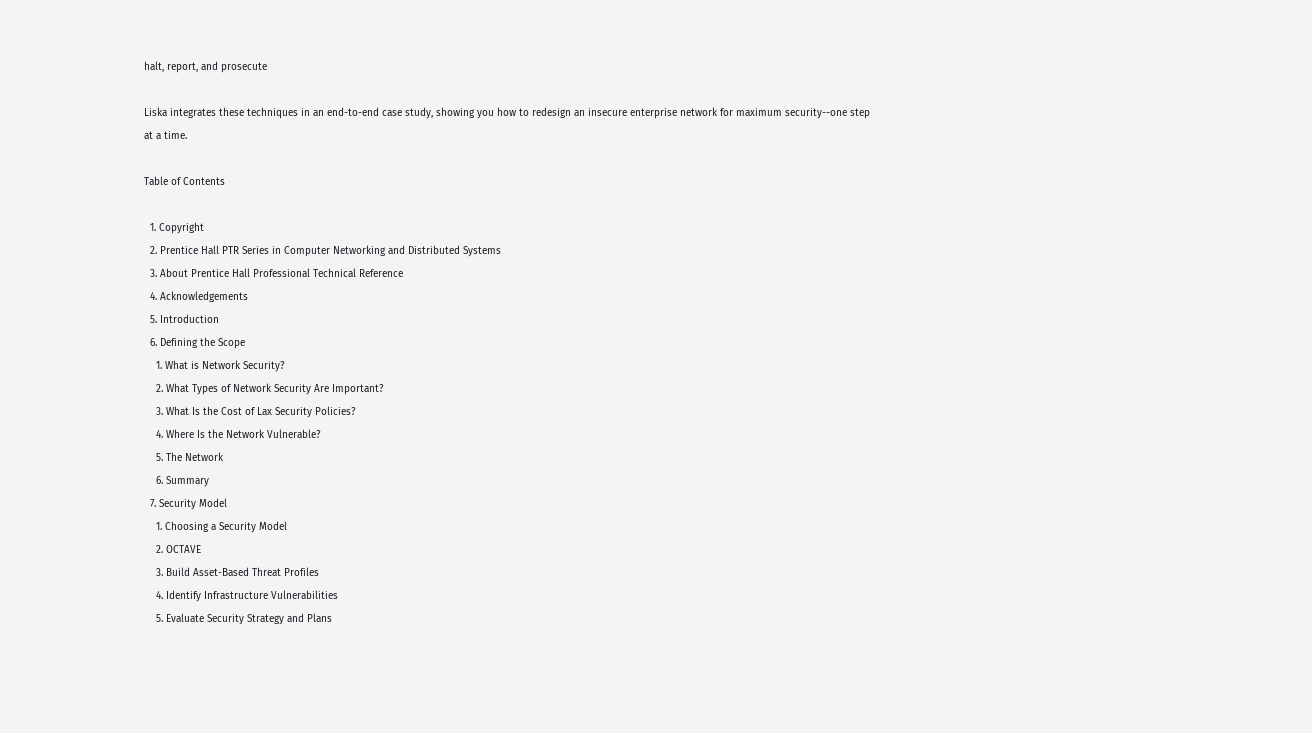halt, report, and prosecute

Liska integrates these techniques in an end-to-end case study, showing you how to redesign an insecure enterprise network for maximum security--one step at a time.

Table of Contents

  1. Copyright
  2. Prentice Hall PTR Series in Computer Networking and Distributed Systems
  3. About Prentice Hall Professional Technical Reference
  4. Acknowledgements
  5. Introduction
  6. Defining the Scope
    1. What is Network Security?
    2. What Types of Network Security Are Important?
    3. What Is the Cost of Lax Security Policies?
    4. Where Is the Network Vulnerable?
    5. The Network
    6. Summary
  7. Security Model
    1. Choosing a Security Model
    2. OCTAVE
    3. Build Asset-Based Threat Profiles
    4. Identify Infrastructure Vulnerabilities
    5. Evaluate Security Strategy and Plans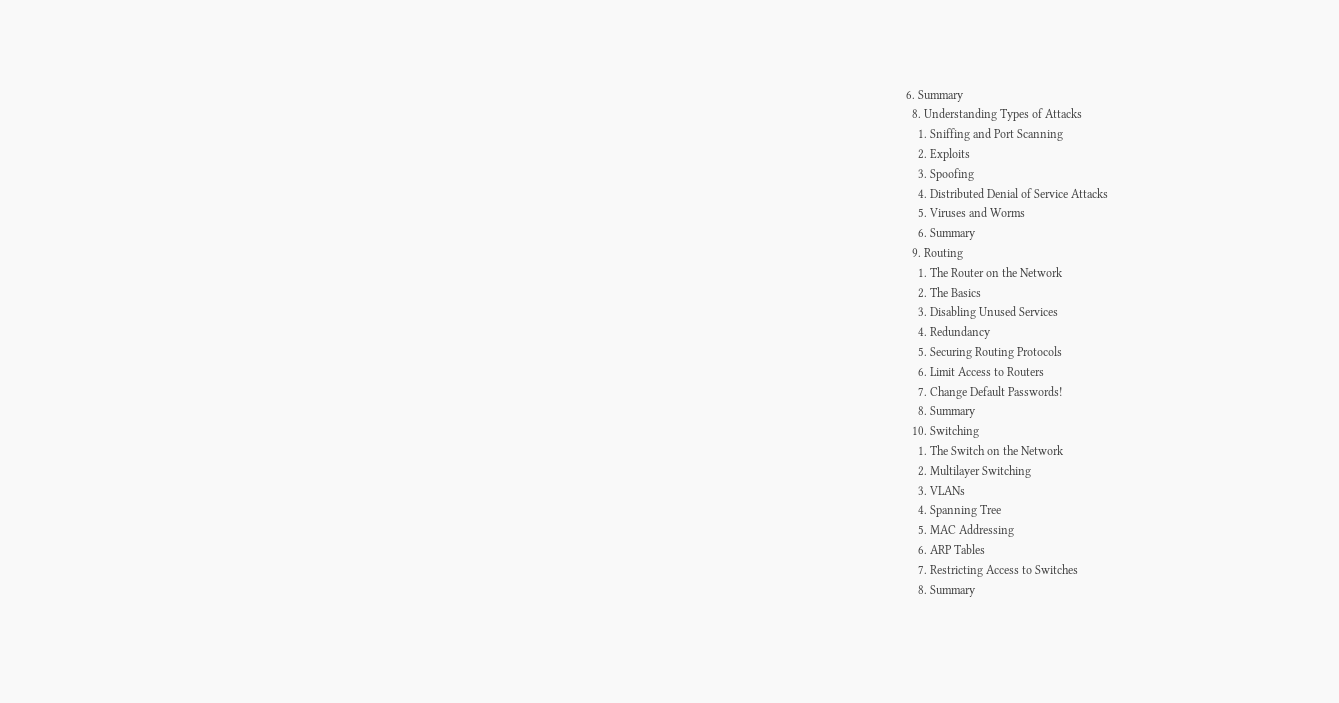6. Summary
  8. Understanding Types of Attacks
    1. Sniffing and Port Scanning
    2. Exploits
    3. Spoofing
    4. Distributed Denial of Service Attacks
    5. Viruses and Worms
    6. Summary
  9. Routing
    1. The Router on the Network
    2. The Basics
    3. Disabling Unused Services
    4. Redundancy
    5. Securing Routing Protocols
    6. Limit Access to Routers
    7. Change Default Passwords!
    8. Summary
  10. Switching
    1. The Switch on the Network
    2. Multilayer Switching
    3. VLANs
    4. Spanning Tree
    5. MAC Addressing
    6. ARP Tables
    7. Restricting Access to Switches
    8. Summary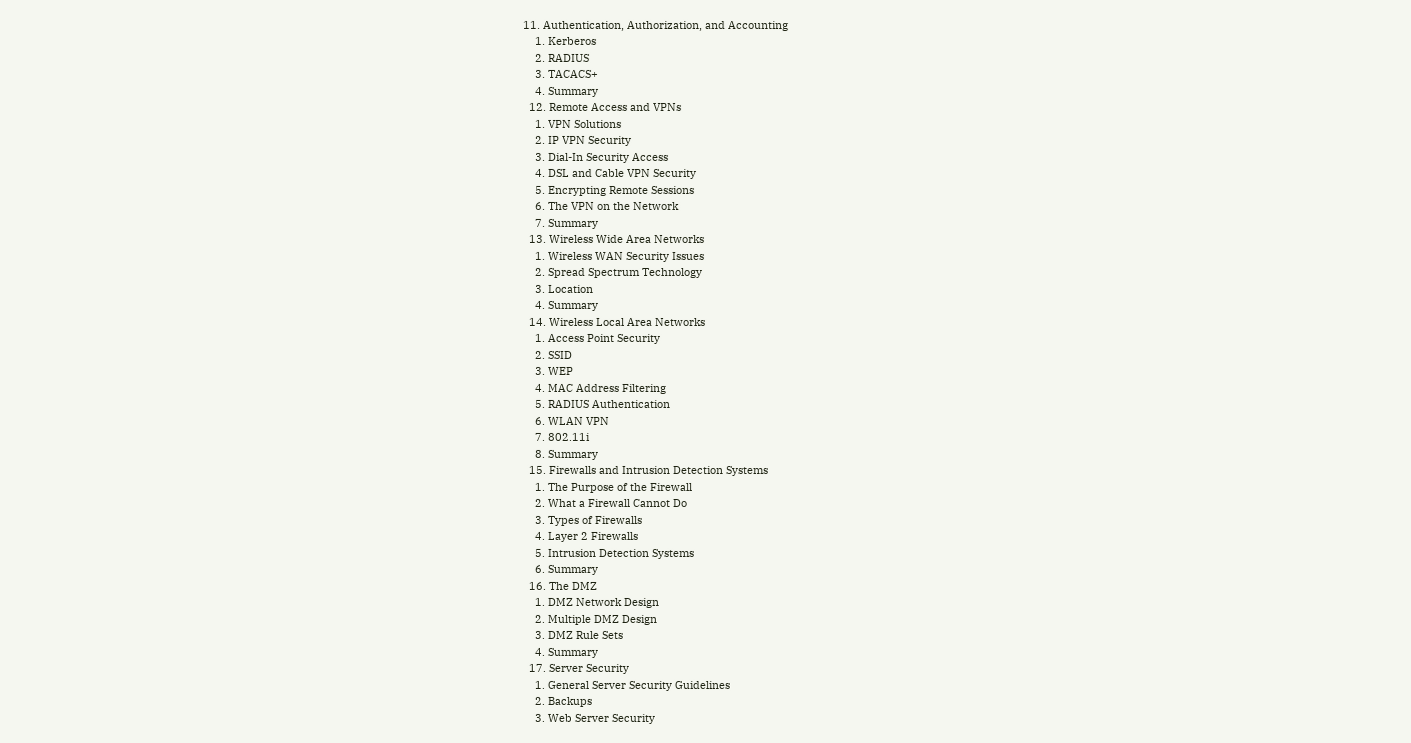11. Authentication, Authorization, and Accounting
    1. Kerberos
    2. RADIUS
    3. TACACS+
    4. Summary
  12. Remote Access and VPNs
    1. VPN Solutions
    2. IP VPN Security
    3. Dial-In Security Access
    4. DSL and Cable VPN Security
    5. Encrypting Remote Sessions
    6. The VPN on the Network
    7. Summary
  13. Wireless Wide Area Networks
    1. Wireless WAN Security Issues
    2. Spread Spectrum Technology
    3. Location
    4. Summary
  14. Wireless Local Area Networks
    1. Access Point Security
    2. SSID
    3. WEP
    4. MAC Address Filtering
    5. RADIUS Authentication
    6. WLAN VPN
    7. 802.11i
    8. Summary
  15. Firewalls and Intrusion Detection Systems
    1. The Purpose of the Firewall
    2. What a Firewall Cannot Do
    3. Types of Firewalls
    4. Layer 2 Firewalls
    5. Intrusion Detection Systems
    6. Summary
  16. The DMZ
    1. DMZ Network Design
    2. Multiple DMZ Design
    3. DMZ Rule Sets
    4. Summary
  17. Server Security
    1. General Server Security Guidelines
    2. Backups
    3. Web Server Security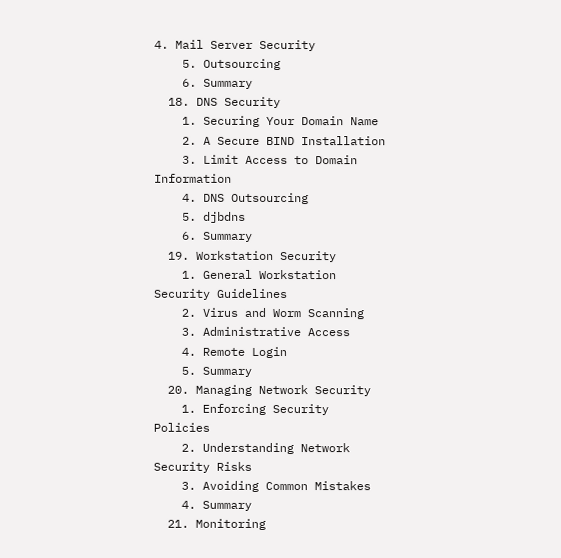4. Mail Server Security
    5. Outsourcing
    6. Summary
  18. DNS Security
    1. Securing Your Domain Name
    2. A Secure BIND Installation
    3. Limit Access to Domain Information
    4. DNS Outsourcing
    5. djbdns
    6. Summary
  19. Workstation Security
    1. General Workstation Security Guidelines
    2. Virus and Worm Scanning
    3. Administrative Access
    4. Remote Login
    5. Summary
  20. Managing Network Security
    1. Enforcing Security Policies
    2. Understanding Network Security Risks
    3. Avoiding Common Mistakes
    4. Summary
  21. Monitoring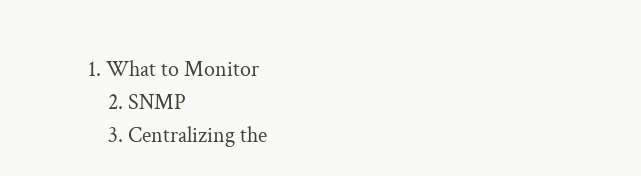1. What to Monitor
    2. SNMP
    3. Centralizing the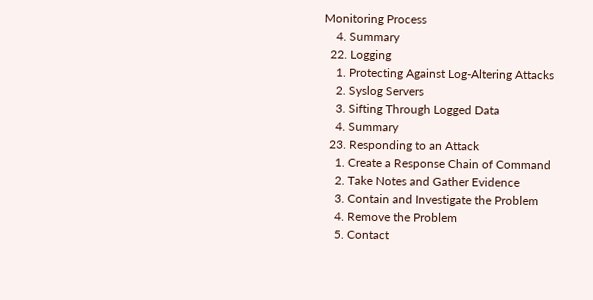Monitoring Process
    4. Summary
  22. Logging
    1. Protecting Against Log-Altering Attacks
    2. Syslog Servers
    3. Sifting Through Logged Data
    4. Summary
  23. Responding to an Attack
    1. Create a Response Chain of Command
    2. Take Notes and Gather Evidence
    3. Contain and Investigate the Problem
    4. Remove the Problem
    5. Contact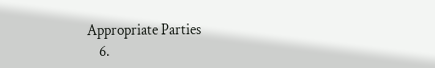Appropriate Parties
    6.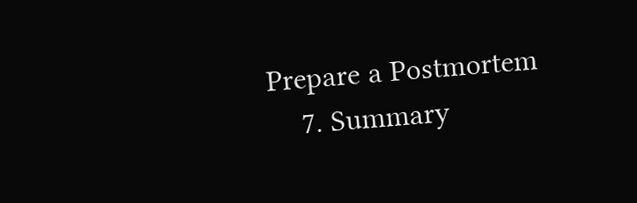Prepare a Postmortem
    7. Summary